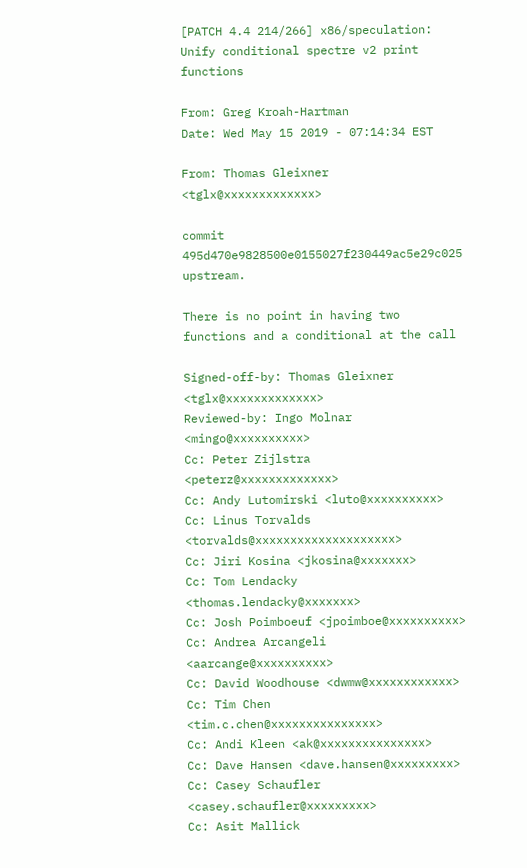[PATCH 4.4 214/266] x86/speculation: Unify conditional spectre v2 print functions

From: Greg Kroah-Hartman
Date: Wed May 15 2019 - 07:14:34 EST

From: Thomas Gleixner <tglx@xxxxxxxxxxxxx>

commit 495d470e9828500e0155027f230449ac5e29c025 upstream.

There is no point in having two functions and a conditional at the call

Signed-off-by: Thomas Gleixner <tglx@xxxxxxxxxxxxx>
Reviewed-by: Ingo Molnar <mingo@xxxxxxxxxx>
Cc: Peter Zijlstra <peterz@xxxxxxxxxxxxx>
Cc: Andy Lutomirski <luto@xxxxxxxxxx>
Cc: Linus Torvalds <torvalds@xxxxxxxxxxxxxxxxxxxx>
Cc: Jiri Kosina <jkosina@xxxxxxx>
Cc: Tom Lendacky <thomas.lendacky@xxxxxxx>
Cc: Josh Poimboeuf <jpoimboe@xxxxxxxxxx>
Cc: Andrea Arcangeli <aarcange@xxxxxxxxxx>
Cc: David Woodhouse <dwmw@xxxxxxxxxxxx>
Cc: Tim Chen <tim.c.chen@xxxxxxxxxxxxxxx>
Cc: Andi Kleen <ak@xxxxxxxxxxxxxxx>
Cc: Dave Hansen <dave.hansen@xxxxxxxxx>
Cc: Casey Schaufler <casey.schaufler@xxxxxxxxx>
Cc: Asit Mallick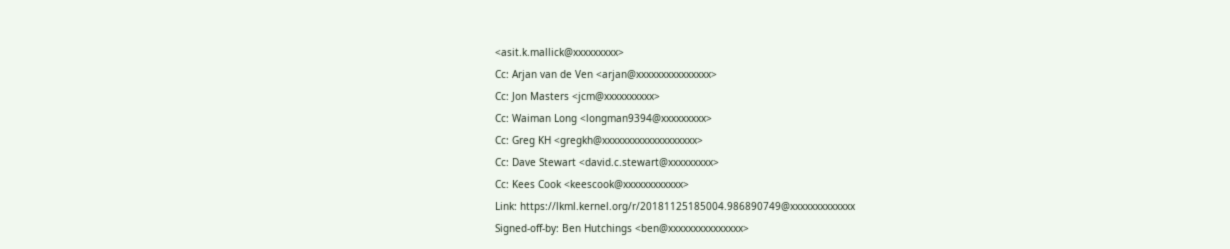<asit.k.mallick@xxxxxxxxx>
Cc: Arjan van de Ven <arjan@xxxxxxxxxxxxxxx>
Cc: Jon Masters <jcm@xxxxxxxxxx>
Cc: Waiman Long <longman9394@xxxxxxxxx>
Cc: Greg KH <gregkh@xxxxxxxxxxxxxxxxxxx>
Cc: Dave Stewart <david.c.stewart@xxxxxxxxx>
Cc: Kees Cook <keescook@xxxxxxxxxxxx>
Link: https://lkml.kernel.org/r/20181125185004.986890749@xxxxxxxxxxxxx
Signed-off-by: Ben Hutchings <ben@xxxxxxxxxxxxxxx>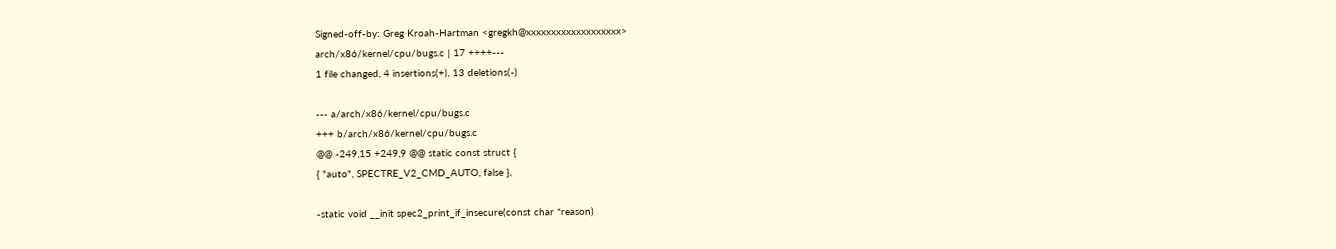Signed-off-by: Greg Kroah-Hartman <gregkh@xxxxxxxxxxxxxxxxxxx>
arch/x86/kernel/cpu/bugs.c | 17 ++++---
1 file changed, 4 insertions(+), 13 deletions(-)

--- a/arch/x86/kernel/cpu/bugs.c
+++ b/arch/x86/kernel/cpu/bugs.c
@@ -249,15 +249,9 @@ static const struct {
{ "auto", SPECTRE_V2_CMD_AUTO, false },

-static void __init spec2_print_if_insecure(const char *reason)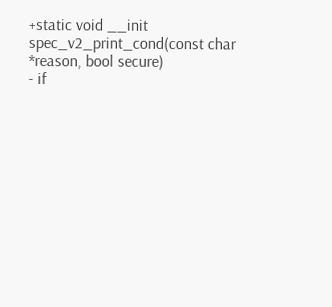+static void __init spec_v2_print_cond(const char *reason, bool secure)
- if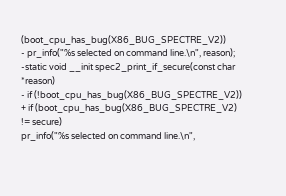(boot_cpu_has_bug(X86_BUG_SPECTRE_V2))
- pr_info("%s selected on command line.\n", reason);
-static void __init spec2_print_if_secure(const char *reason)
- if (!boot_cpu_has_bug(X86_BUG_SPECTRE_V2))
+ if (boot_cpu_has_bug(X86_BUG_SPECTRE_V2) != secure)
pr_info("%s selected on command line.\n",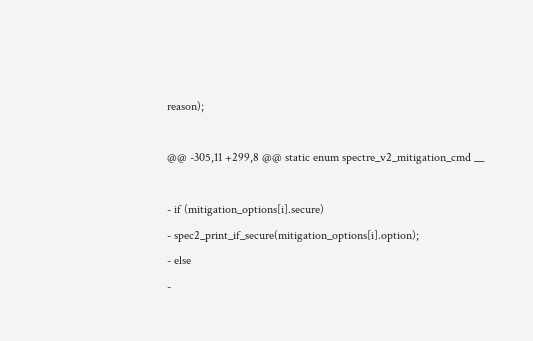reason);

@@ -305,11 +299,8 @@ static enum spectre_v2_mitigation_cmd __

- if (mitigation_options[i].secure)
- spec2_print_if_secure(mitigation_options[i].option);
- else
-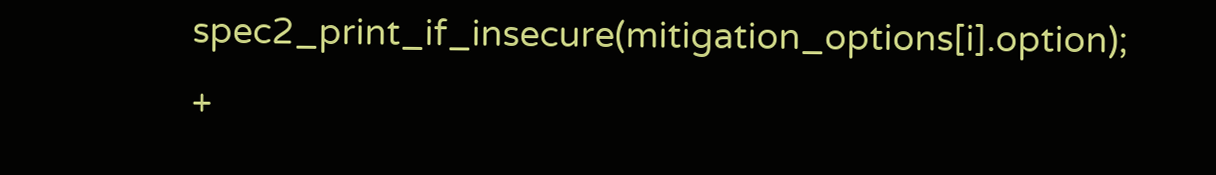spec2_print_if_insecure(mitigation_options[i].option);
+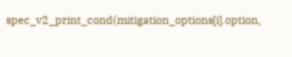spec_v2_print_cond(mitigation_options[i].option,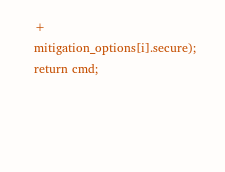+ mitigation_options[i].secure);
return cmd;